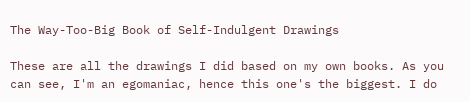The Way-Too-Big Book of Self-Indulgent Drawings

These are all the drawings I did based on my own books. As you can see, I'm an egomaniac, hence this one's the biggest. I do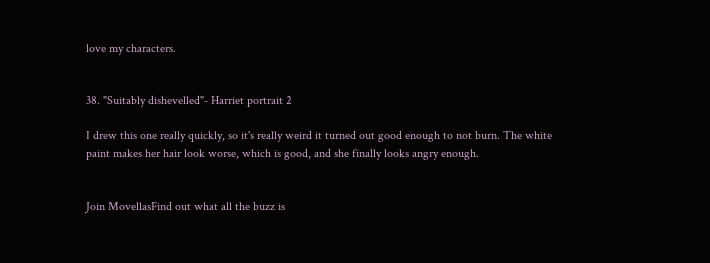love my characters.


38. "Suitably dishevelled"- Harriet portrait 2

I drew this one really quickly, so it's really weird it turned out good enough to not burn. The white paint makes her hair look worse, which is good, and she finally looks angry enough.


Join MovellasFind out what all the buzz is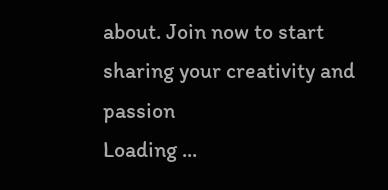about. Join now to start sharing your creativity and passion
Loading ...